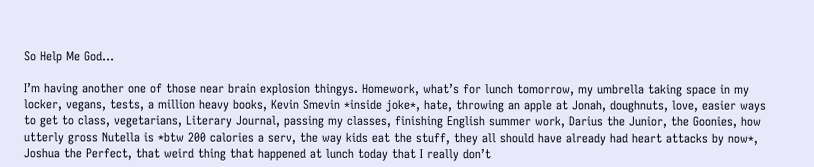So Help Me God…

I’m having another one of those near brain explosion thingys. Homework, what’s for lunch tomorrow, my umbrella taking space in my locker, vegans, tests, a million heavy books, Kevin Smevin *inside joke*, hate, throwing an apple at Jonah, doughnuts, love, easier ways to get to class, vegetarians, Literary Journal, passing my classes, finishing English summer work, Darius the Junior, the Goonies, how utterly gross Nutella is *btw 200 calories a serv, the way kids eat the stuff, they all should have already had heart attacks by now*, Joshua the Perfect, that weird thing that happened at lunch today that I really don’t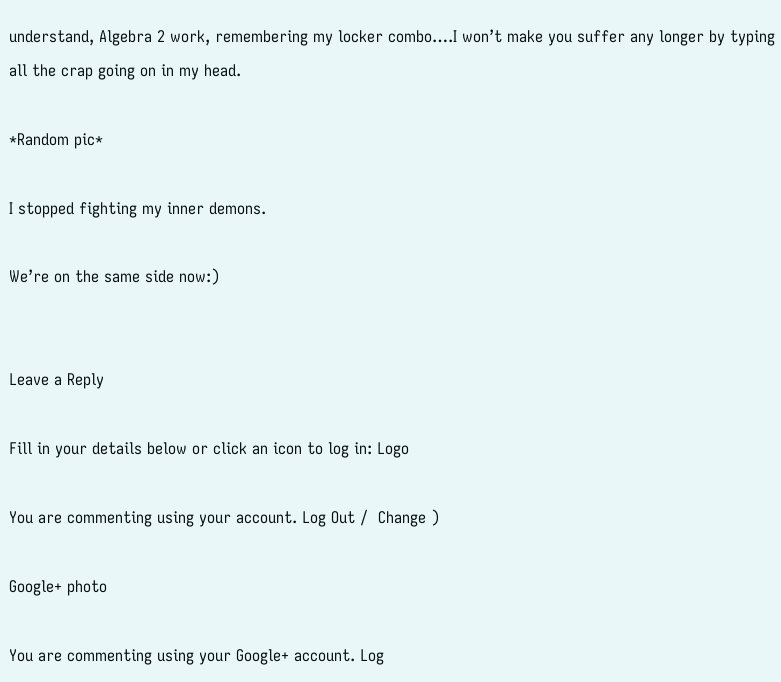understand, Algebra 2 work, remembering my locker combo….I won’t make you suffer any longer by typing all the crap going on in my head.

*Random pic*

I stopped fighting my inner demons.

We’re on the same side now:)


Leave a Reply

Fill in your details below or click an icon to log in: Logo

You are commenting using your account. Log Out /  Change )

Google+ photo

You are commenting using your Google+ account. Log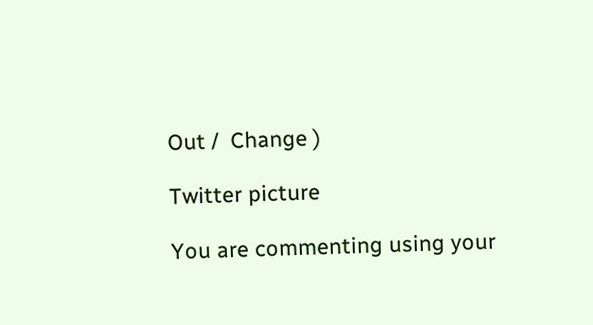Out /  Change )

Twitter picture

You are commenting using your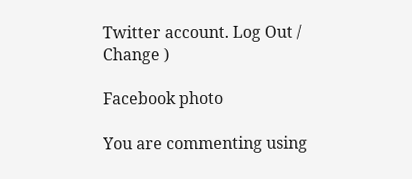Twitter account. Log Out /  Change )

Facebook photo

You are commenting using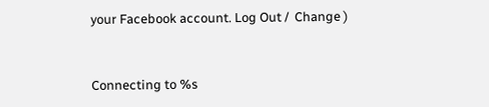your Facebook account. Log Out /  Change )


Connecting to %s